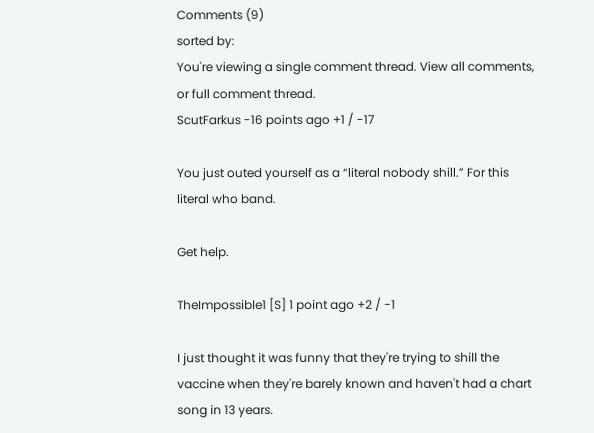Comments (9)
sorted by:
You're viewing a single comment thread. View all comments, or full comment thread.
ScutFarkus -16 points ago +1 / -17

You just outed yourself as a “literal nobody shill.” For this literal who band.

Get help.

TheImpossible1 [S] 1 point ago +2 / -1

I just thought it was funny that they're trying to shill the vaccine when they're barely known and haven't had a chart song in 13 years.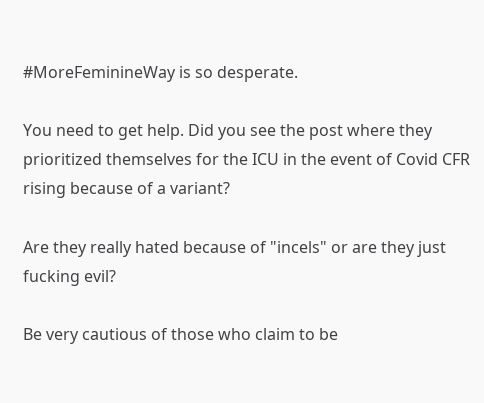#MoreFeminineWay is so desperate.

You need to get help. Did you see the post where they prioritized themselves for the ICU in the event of Covid CFR rising because of a variant?

Are they really hated because of "incels" or are they just fucking evil?

Be very cautious of those who claim to be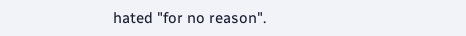hated "for no reason".